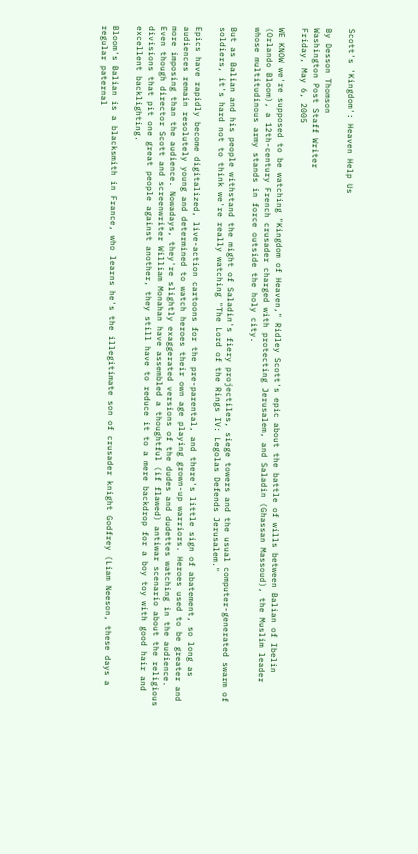Scott's 'Kingdom': Heaven Help Us

By Desson Thomson
Washington Post Staff Writer
Friday, May 6, 2005

WE KNOW we're supposed to be watching "Kingdom of Heaven," Ridley Scott's epic about the battle of wills between Balian of Ibelin (Orlando Bloom), a 12th-century French crusader charged with protecting Jerusalem, and Saladin (Ghassan Massoud), the Muslim leader whose multitudinous army stands in force outside the holy city.

But as Balian and his people withstand the might of Saladin's fiery projectiles, siege towers and the usual computer-generated swarm of soldiers, it's hard not to think we're really watching "The Lord of the Rings IV: Legolas Defends Jerusalem."

Epics have rapidly become digitalized, live-action cartoons for the pre-parental, and there's little sign of abatement, so long as audiences remain resolutely young and determined to watch heroes their own age playing grown-up warriors. Heroes used to be greater and more imposing than the audience. Nowadays, they're slightly exaggerated versions of the dudes and dudettes watching in the audience. Even though director Scott and screenwriter William Monahan have assembled a thoughtful (if flawed) antiwar scenario about the religious divisions that pit one great people against another, they still have to reduce it to a mere backdrop for a boy toy with good hair and excellent backlighting.

Bloom's Balian is a blacksmith in France, who learns he's the illegitimate son of crusader knight Godfrey (Liam Neeson, these days a regular paternal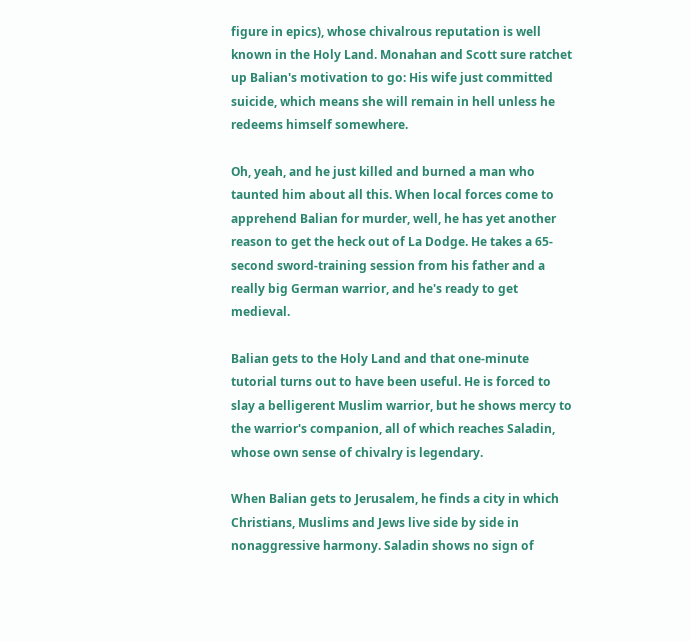figure in epics), whose chivalrous reputation is well known in the Holy Land. Monahan and Scott sure ratchet up Balian's motivation to go: His wife just committed suicide, which means she will remain in hell unless he redeems himself somewhere.

Oh, yeah, and he just killed and burned a man who taunted him about all this. When local forces come to apprehend Balian for murder, well, he has yet another reason to get the heck out of La Dodge. He takes a 65-second sword-training session from his father and a really big German warrior, and he's ready to get medieval.

Balian gets to the Holy Land and that one-minute tutorial turns out to have been useful. He is forced to slay a belligerent Muslim warrior, but he shows mercy to the warrior's companion, all of which reaches Saladin, whose own sense of chivalry is legendary.

When Balian gets to Jerusalem, he finds a city in which Christians, Muslims and Jews live side by side in nonaggressive harmony. Saladin shows no sign of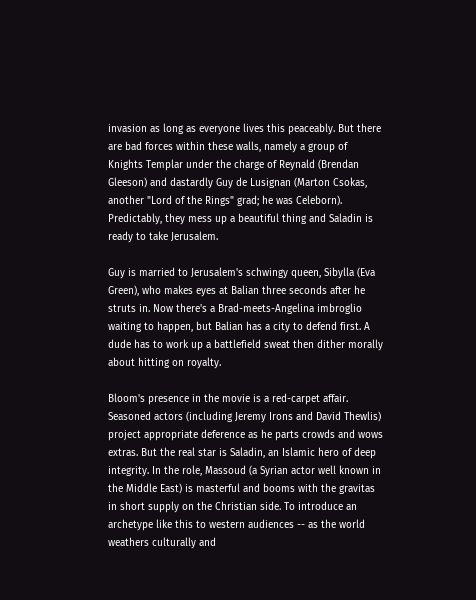invasion as long as everyone lives this peaceably. But there are bad forces within these walls, namely a group of Knights Templar under the charge of Reynald (Brendan Gleeson) and dastardly Guy de Lusignan (Marton Csokas, another "Lord of the Rings" grad; he was Celeborn). Predictably, they mess up a beautiful thing and Saladin is ready to take Jerusalem.

Guy is married to Jerusalem's schwingy queen, Sibylla (Eva Green), who makes eyes at Balian three seconds after he struts in. Now there's a Brad-meets-Angelina imbroglio waiting to happen, but Balian has a city to defend first. A dude has to work up a battlefield sweat then dither morally about hitting on royalty.

Bloom's presence in the movie is a red-carpet affair. Seasoned actors (including Jeremy Irons and David Thewlis) project appropriate deference as he parts crowds and wows extras. But the real star is Saladin, an Islamic hero of deep integrity. In the role, Massoud (a Syrian actor well known in the Middle East) is masterful and booms with the gravitas in short supply on the Christian side. To introduce an archetype like this to western audiences -- as the world weathers culturally and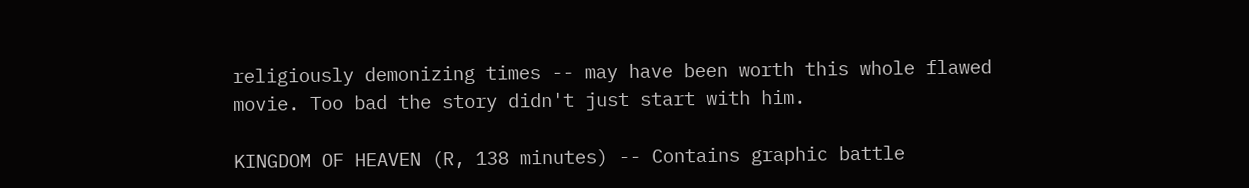religiously demonizing times -- may have been worth this whole flawed movie. Too bad the story didn't just start with him.

KINGDOM OF HEAVEN (R, 138 minutes) -- Contains graphic battle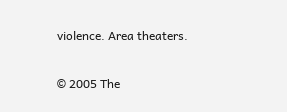violence. Area theaters.

© 2005 The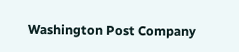Washington Post Company